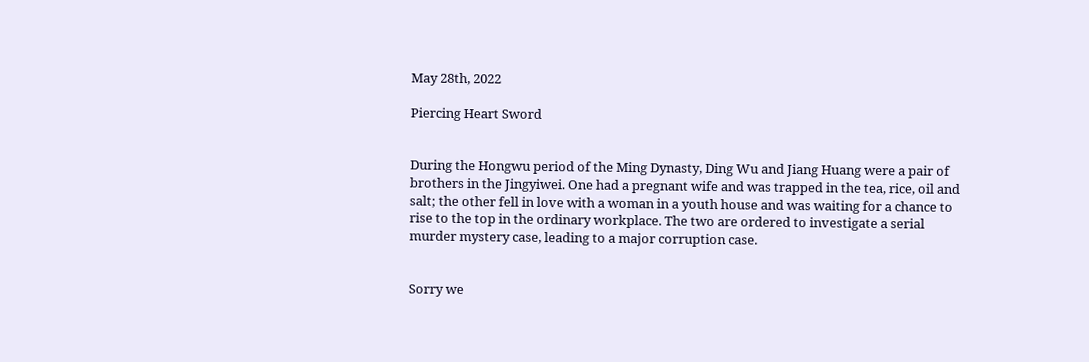May 28th, 2022

Piercing Heart Sword


During the Hongwu period of the Ming Dynasty, Ding Wu and Jiang Huang were a pair of brothers in the Jingyiwei. One had a pregnant wife and was trapped in the tea, rice, oil and salt; the other fell in love with a woman in a youth house and was waiting for a chance to rise to the top in the ordinary workplace. The two are ordered to investigate a serial murder mystery case, leading to a major corruption case.


Sorry we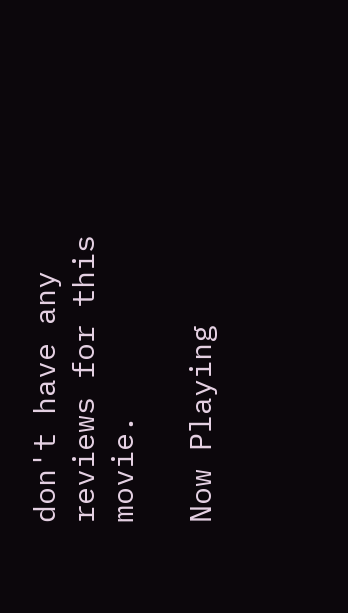don't have any reviews for this movie.

Now Playing